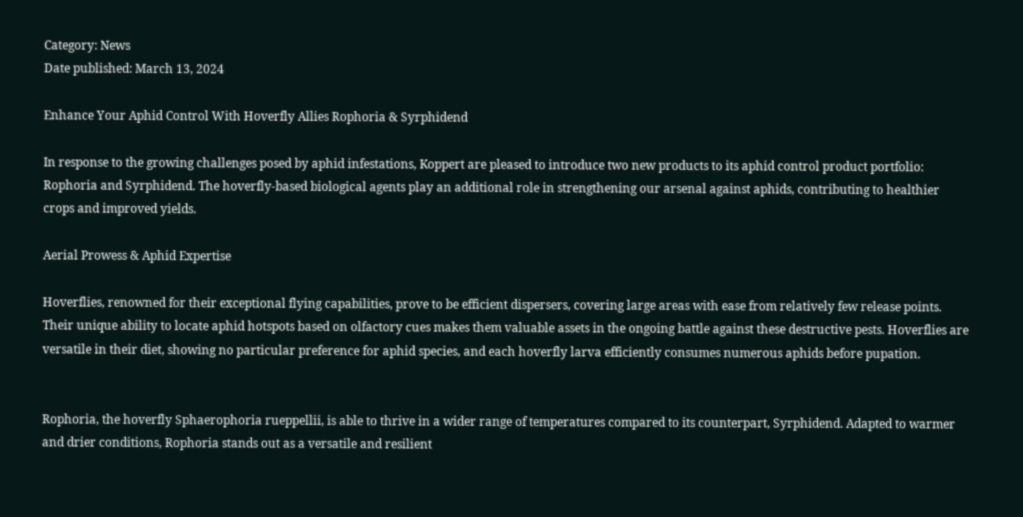Category: News
Date published: March 13, 2024

Enhance Your Aphid Control With Hoverfly Allies Rophoria & Syrphidend

In response to the growing challenges posed by aphid infestations, Koppert are pleased to introduce two new products to its aphid control product portfolio: Rophoria and Syrphidend. The hoverfly-based biological agents play an additional role in strengthening our arsenal against aphids, contributing to healthier crops and improved yields.

Aerial Prowess & Aphid Expertise

Hoverflies, renowned for their exceptional flying capabilities, prove to be efficient dispersers, covering large areas with ease from relatively few release points. Their unique ability to locate aphid hotspots based on olfactory cues makes them valuable assets in the ongoing battle against these destructive pests. Hoverflies are versatile in their diet, showing no particular preference for aphid species, and each hoverfly larva efficiently consumes numerous aphids before pupation.


Rophoria, the hoverfly Sphaerophoria rueppellii, is able to thrive in a wider range of temperatures compared to its counterpart, Syrphidend. Adapted to warmer and drier conditions, Rophoria stands out as a versatile and resilient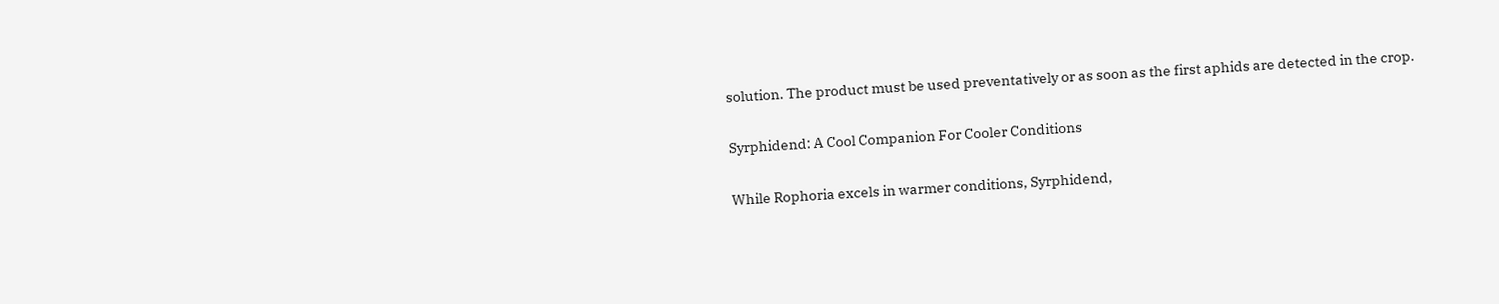solution. The product must be used preventatively or as soon as the first aphids are detected in the crop.

Syrphidend: A Cool Companion For Cooler Conditions

While Rophoria excels in warmer conditions, Syrphidend,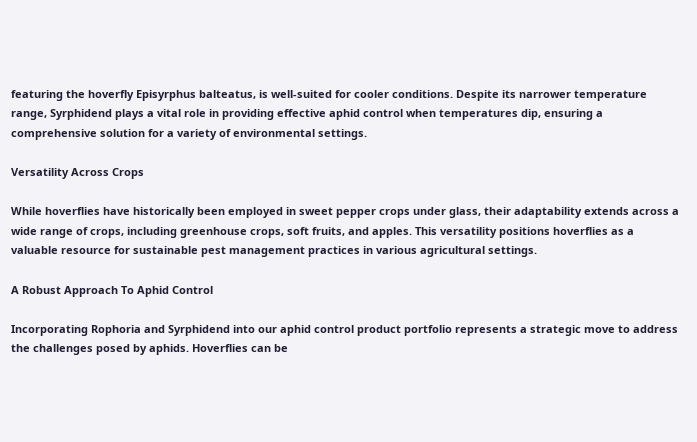featuring the hoverfly Episyrphus balteatus, is well-suited for cooler conditions. Despite its narrower temperature range, Syrphidend plays a vital role in providing effective aphid control when temperatures dip, ensuring a comprehensive solution for a variety of environmental settings.

Versatility Across Crops

While hoverflies have historically been employed in sweet pepper crops under glass, their adaptability extends across a wide range of crops, including greenhouse crops, soft fruits, and apples. This versatility positions hoverflies as a valuable resource for sustainable pest management practices in various agricultural settings.

A Robust Approach To Aphid Control

Incorporating Rophoria and Syrphidend into our aphid control product portfolio represents a strategic move to address the challenges posed by aphids. Hoverflies can be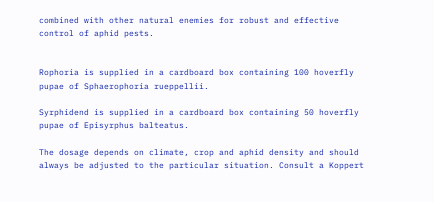combined with other natural enemies for robust and effective control of aphid pests.


Rophoria is supplied in a cardboard box containing 100 hoverfly pupae of Sphaerophoria rueppellii.

Syrphidend is supplied in a cardboard box containing 50 hoverfly pupae of Episyrphus balteatus.

The dosage depends on climate, crop and aphid density and should always be adjusted to the particular situation. Consult a Koppert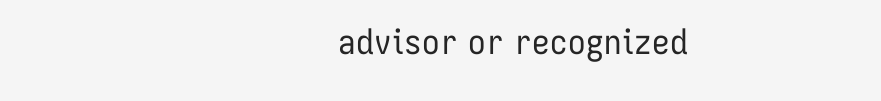advisor or recognized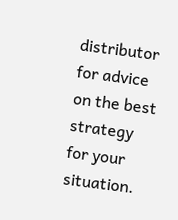distributor for advice on the best strategy for your situation.